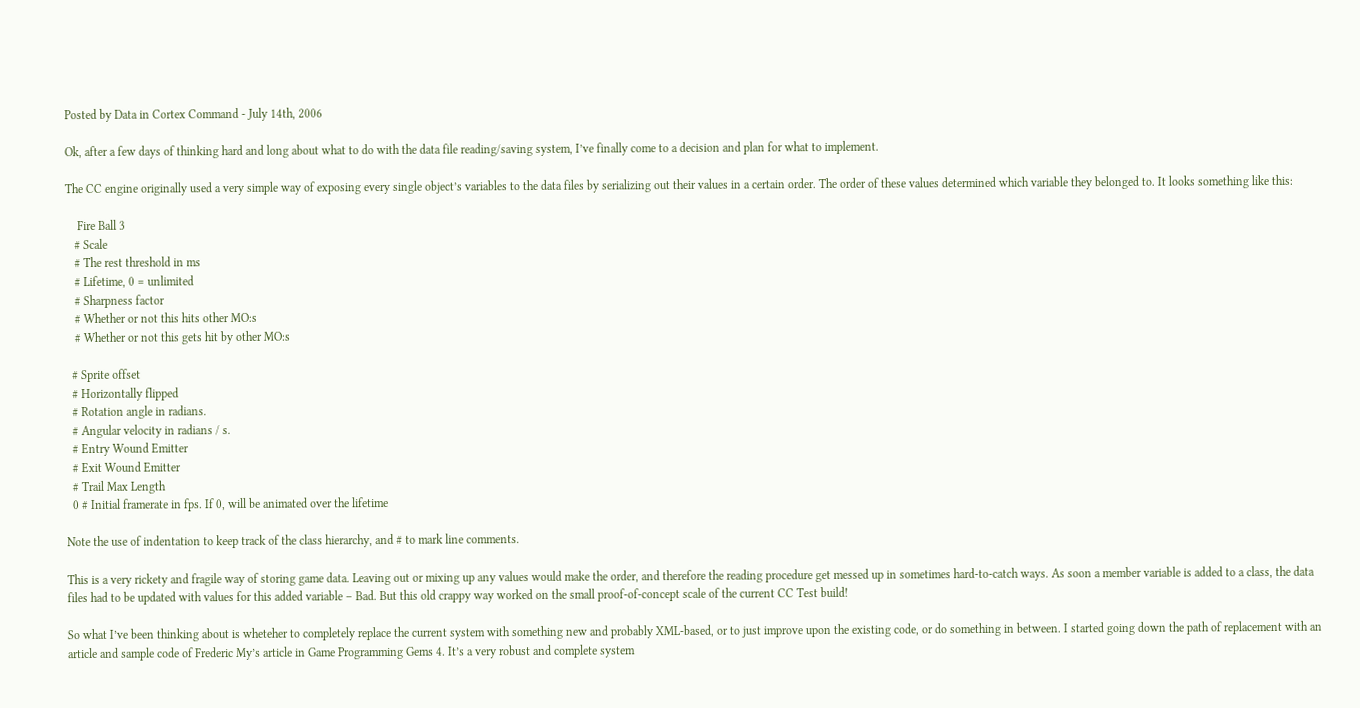Posted by Data in Cortex Command - July 14th, 2006

Ok, after a few days of thinking hard and long about what to do with the data file reading/saving system, I’ve finally come to a decision and plan for what to implement.

The CC engine originally used a very simple way of exposing every single object’s variables to the data files by serializing out their values in a certain order. The order of these values determined which variable they belonged to. It looks something like this:

    Fire Ball 3
   # Scale
   # The rest threshold in ms
   # Lifetime, 0 = unlimited
   # Sharpness factor
   # Whether or not this hits other MO:s
   # Whether or not this gets hit by other MO:s

  # Sprite offset
  # Horizontally flipped
  # Rotation angle in radians.
  # Angular velocity in radians / s.
  # Entry Wound Emitter
  # Exit Wound Emitter
  # Trail Max Length
  0 # Initial framerate in fps. If 0, will be animated over the lifetime

Note the use of indentation to keep track of the class hierarchy, and # to mark line comments.

This is a very rickety and fragile way of storing game data. Leaving out or mixing up any values would make the order, and therefore the reading procedure get messed up in sometimes hard-to-catch ways. As soon a member variable is added to a class, the data files had to be updated with values for this added variable – Bad. But this old crappy way worked on the small proof-of-concept scale of the current CC Test build!

So what I’ve been thinking about is wheteher to completely replace the current system with something new and probably XML-based, or to just improve upon the existing code, or do something in between. I started going down the path of replacement with an article and sample code of Frederic My’s article in Game Programming Gems 4. It’s a very robust and complete system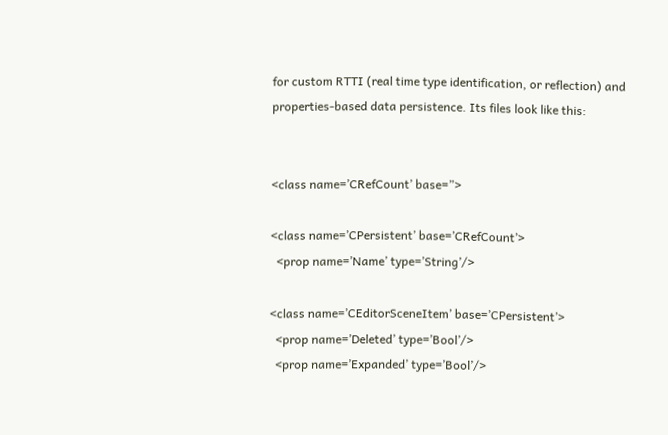for custom RTTI (real time type identification, or reflection) and properties-based data persistence. Its files look like this:


<class name=’CRefCount’ base=”>

<class name=’CPersistent’ base=’CRefCount’>
  <prop name=’Name’ type=’String’/>

<class name=’CEditorSceneItem’ base=’CPersistent’>
  <prop name=’Deleted’ type=’Bool’/>
  <prop name=’Expanded’ type=’Bool’/>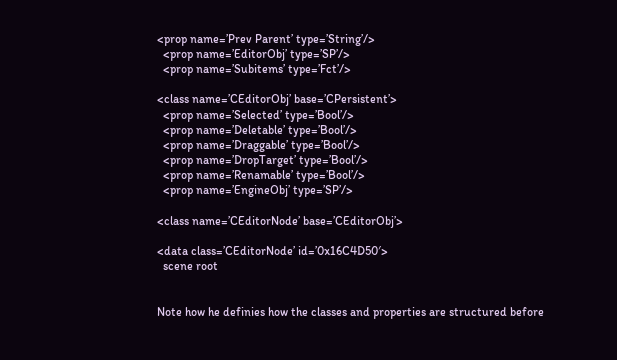<prop name=’Prev Parent’ type=’String’/>
  <prop name=’EditorObj’ type=’SP’/>
  <prop name=’Subitems’ type=’Fct’/>

<class name=’CEditorObj’ base=’CPersistent’>
  <prop name=’Selected’ type=’Bool’/>
  <prop name=’Deletable’ type=’Bool’/>
  <prop name=’Draggable’ type=’Bool’/>
  <prop name=’DropTarget’ type=’Bool’/>
  <prop name=’Renamable’ type=’Bool’/>
  <prop name=’EngineObj’ type=’SP’/>

<class name=’CEditorNode’ base=’CEditorObj’>

<data class=’CEditorNode’ id=’0x16C4D50′>
  scene root


Note how he definies how the classes and properties are structured before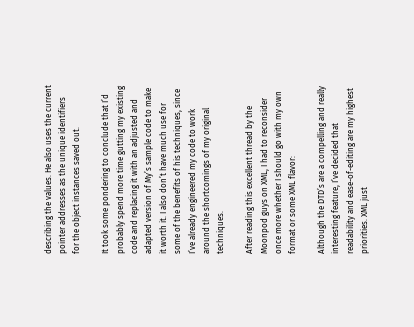describing the values. He also uses the current pointer addresses as the unique identifiers for the object instances saved out.

It took some pondering to conclude that I’d probably spend more time gutting my existing code and replacing it with an adjusted and adapted version of My’s sample code to make it worth it. I also don’t have much use for some of the benefits of his techniques, since I’ve already engineered my code to work around the shortcomings of my original techniques.

After reading this excellent thread by the Moonpod guys on XML, I had to reconsider once more whether I should go with my own format or some XML flavor:

Although the DTD’s are a compelling and really interesting feature, I’ve decided that readability and ease-of-editing are my highest priorities. XML just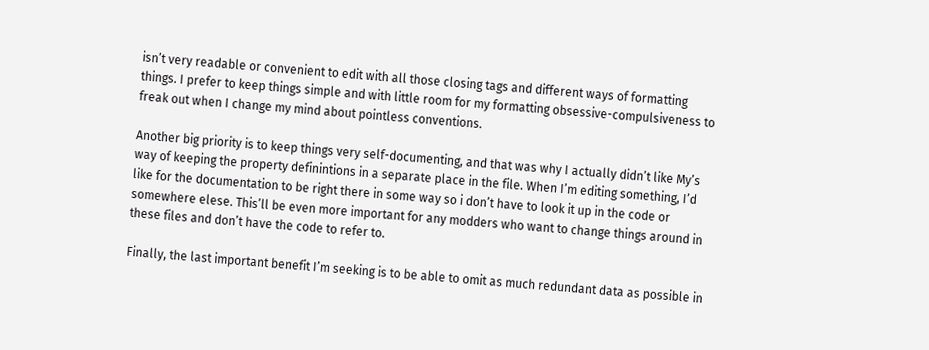isn’t very readable or convenient to edit with all those closing tags and different ways of formatting things. I prefer to keep things simple and with little room for my formatting obsessive-compulsiveness to freak out when I change my mind about pointless conventions.

Another big priority is to keep things very self-documenting, and that was why I actually didn’t like My’s way of keeping the property definintions in a separate place in the file. When I’m editing something, I’d like for the documentation to be right there in some way so i don’t have to look it up in the code or somewhere elese. This’ll be even more important for any modders who want to change things around in these files and don’t have the code to refer to.

Finally, the last important benefit I’m seeking is to be able to omit as much redundant data as possible in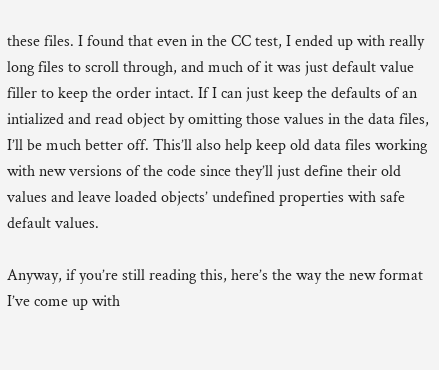these files. I found that even in the CC test, I ended up with really long files to scroll through, and much of it was just default value filler to keep the order intact. If I can just keep the defaults of an intialized and read object by omitting those values in the data files, I’ll be much better off. This’ll also help keep old data files working with new versions of the code since they’ll just define their old values and leave loaded objects’ undefined properties with safe default values.

Anyway, if you’re still reading this, here’s the way the new format I’ve come up with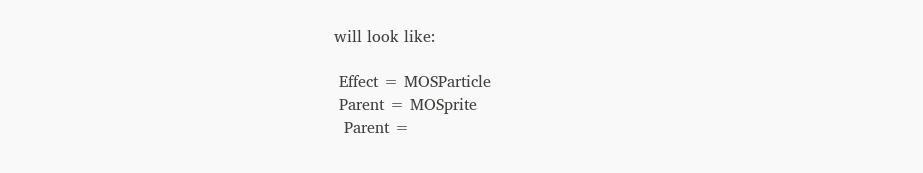will look like:

 Effect = MOSParticle
 Parent = MOSprite
  Parent =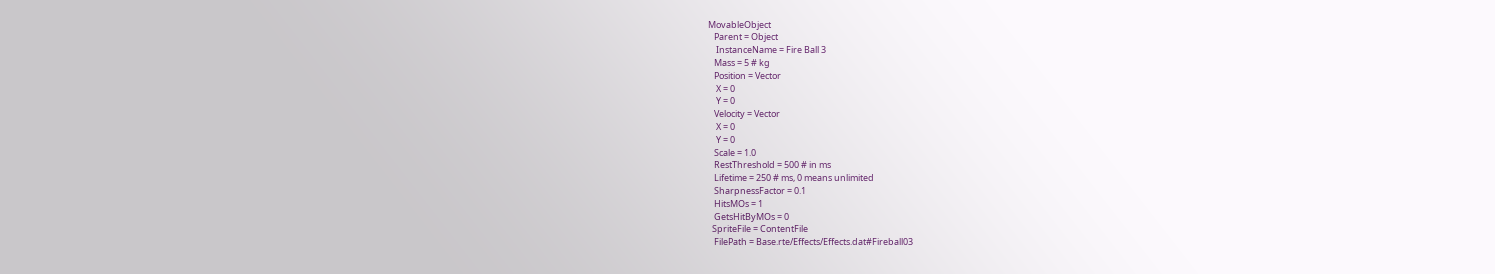MovableObject
   Parent = Object
    InstanceName = Fire Ball 3
   Mass = 5 # kg
   Position = Vector
    X = 0
    Y = 0
   Velocity = Vector
    X = 0
    Y = 0
   Scale = 1.0
   RestThreshold = 500 # in ms
   Lifetime = 250 # ms, 0 means unlimited
   SharpnessFactor = 0.1
   HitsMOs = 1
   GetsHitByMOs = 0
  SpriteFile = ContentFile
   FilePath = Base.rte/Effects/Effects.dat#Fireball03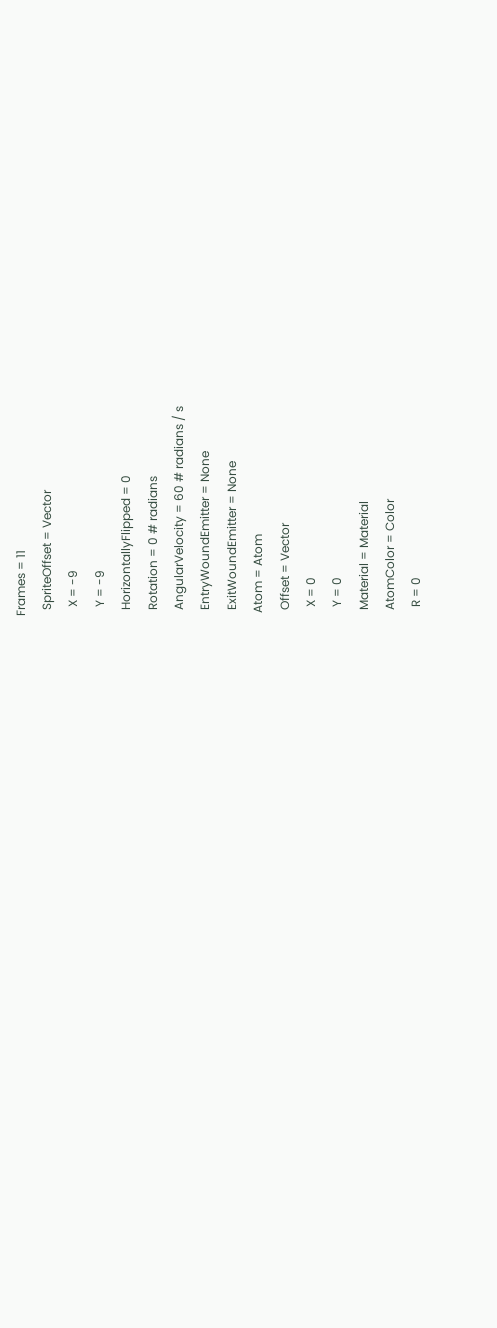Frames = 11
  SpriteOffset = Vector
   X = -9
   Y = -9
  HorizontallyFlipped = 0
  Rotation = 0 # radians
  AngularVelocity = 60 # radians / s
  EntryWoundEmitter = None
  ExitWoundEmitter = None
 Atom = Atom
  Offset = Vector
   X = 0
   Y = 0
  Material = Material
  AtomColor = Color
   R = 0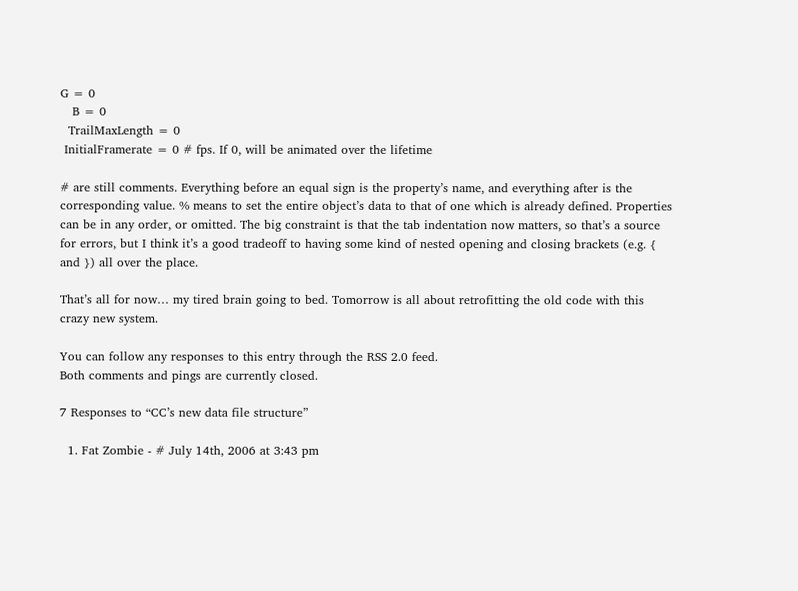G = 0
   B = 0
  TrailMaxLength = 0
 InitialFramerate = 0 # fps. If 0, will be animated over the lifetime

# are still comments. Everything before an equal sign is the property’s name, and everything after is the corresponding value. % means to set the entire object’s data to that of one which is already defined. Properties can be in any order, or omitted. The big constraint is that the tab indentation now matters, so that’s a source for errors, but I think it’s a good tradeoff to having some kind of nested opening and closing brackets (e.g. { and }) all over the place.

That’s all for now… my tired brain going to bed. Tomorrow is all about retrofitting the old code with this crazy new system.

You can follow any responses to this entry through the RSS 2.0 feed.
Both comments and pings are currently closed.

7 Responses to “CC’s new data file structure”

  1. Fat Zombie - # July 14th, 2006 at 3:43 pm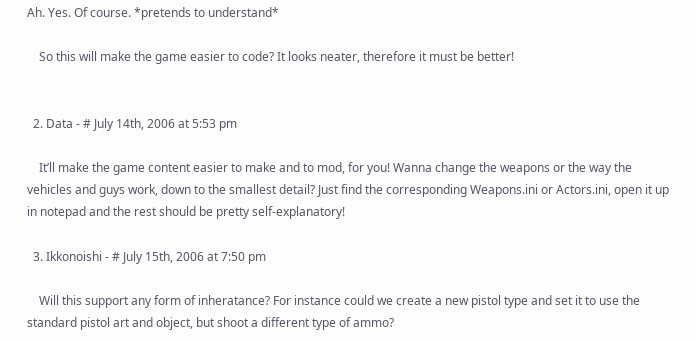Ah. Yes. Of course. *pretends to understand*

    So this will make the game easier to code? It looks neater, therefore it must be better!


  2. Data - # July 14th, 2006 at 5:53 pm

    It’ll make the game content easier to make and to mod, for you! Wanna change the weapons or the way the vehicles and guys work, down to the smallest detail? Just find the corresponding Weapons.ini or Actors.ini, open it up in notepad and the rest should be pretty self-explanatory!

  3. Ikkonoishi - # July 15th, 2006 at 7:50 pm

    Will this support any form of inheratance? For instance could we create a new pistol type and set it to use the standard pistol art and object, but shoot a different type of ammo?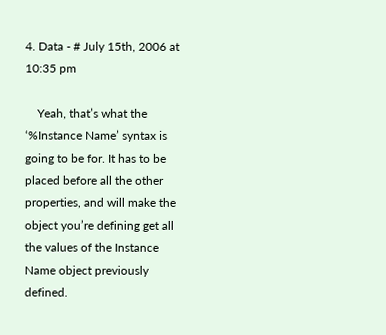4. Data - # July 15th, 2006 at 10:35 pm

    Yeah, that’s what the ‘%Instance Name’ syntax is going to be for. It has to be placed before all the other properties, and will make the object you’re defining get all the values of the Instance Name object previously defined.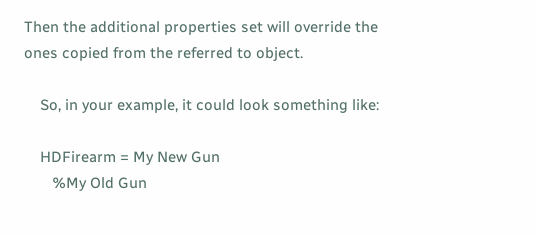Then the additional properties set will override the ones copied from the referred to object.

    So, in your example, it could look something like:

    HDFirearm = My New Gun
       %My Old Gun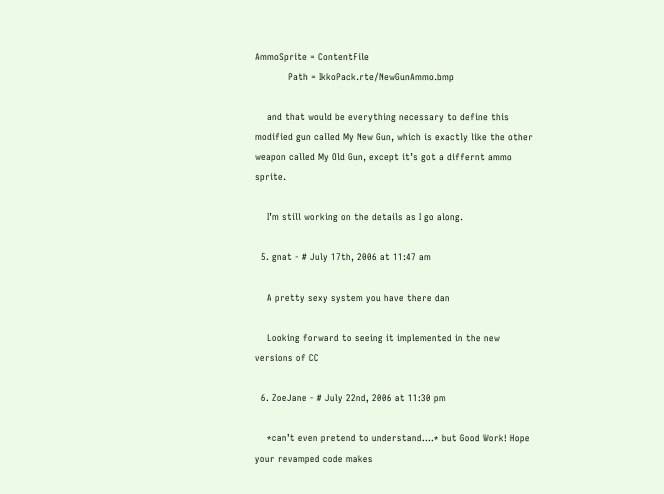AmmoSprite = ContentFile
           Path = IkkoPack.rte/NewGunAmmo.bmp

    and that would be everything necessary to define this modified gun called My New Gun, which is exactly like the other weapon called My Old Gun, except it’s got a differnt ammo sprite.

    I’m still working on the details as I go along.

  5. gnat - # July 17th, 2006 at 11:47 am

    A pretty sexy system you have there dan

    Looking forward to seeing it implemented in the new versions of CC

  6. ZoeJane - # July 22nd, 2006 at 11:30 pm

    *can’t even pretend to understand….* but Good Work! Hope your revamped code makes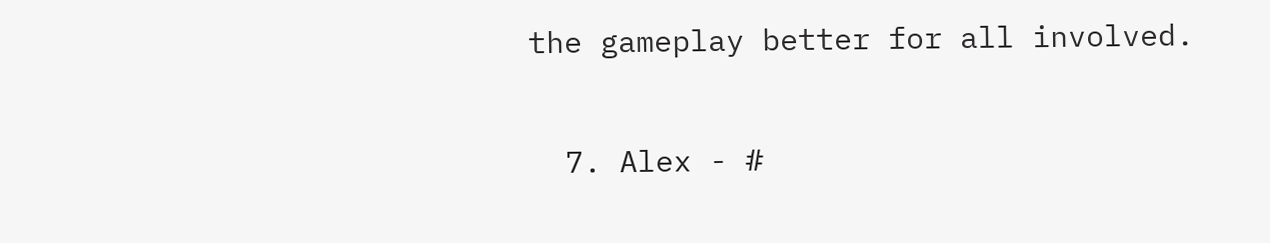the gameplay better for all involved.

  7. Alex - #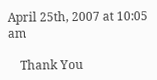April 25th, 2007 at 10:05 am

    Thank You